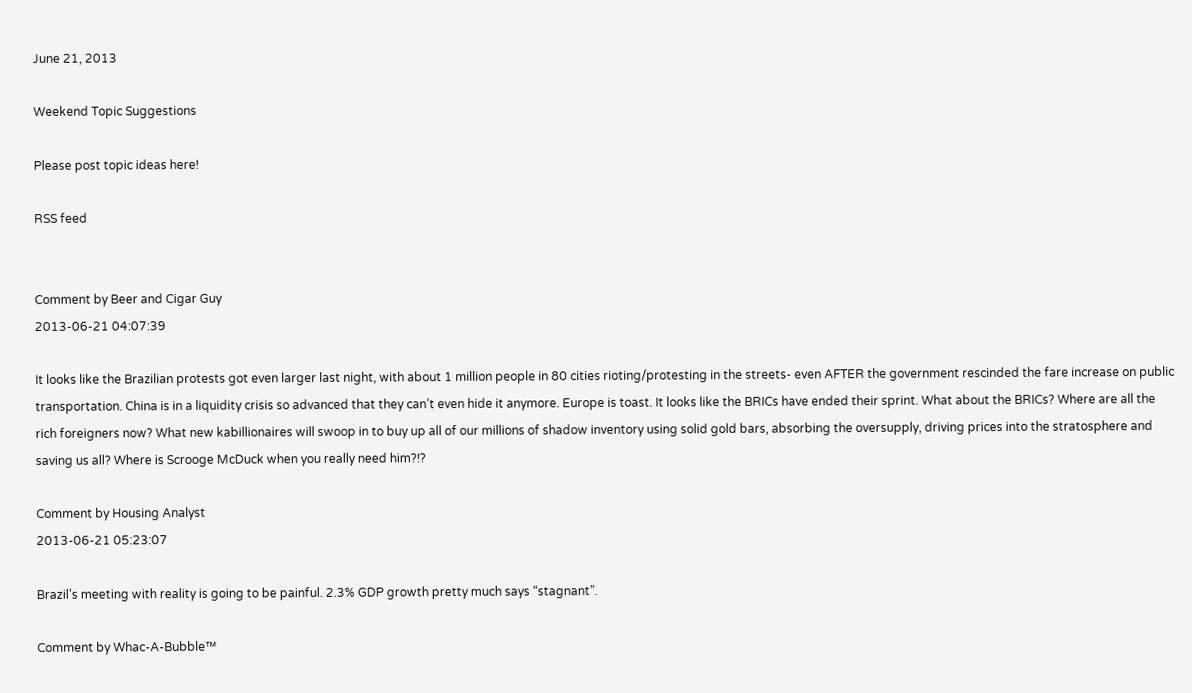June 21, 2013

Weekend Topic Suggestions

Please post topic ideas here!

RSS feed


Comment by Beer and Cigar Guy
2013-06-21 04:07:39

It looks like the Brazilian protests got even larger last night, with about 1 million people in 80 cities rioting/protesting in the streets- even AFTER the government rescinded the fare increase on public transportation. China is in a liquidity crisis so advanced that they can’t even hide it anymore. Europe is toast. It looks like the BRICs have ended their sprint. What about the BRICs? Where are all the rich foreigners now? What new kabillionaires will swoop in to buy up all of our millions of shadow inventory using solid gold bars, absorbing the oversupply, driving prices into the stratosphere and saving us all? Where is Scrooge McDuck when you really need him?!?

Comment by Housing Analyst
2013-06-21 05:23:07

Brazil’s meeting with reality is going to be painful. 2.3% GDP growth pretty much says “stagnant”.

Comment by Whac-A-Bubble™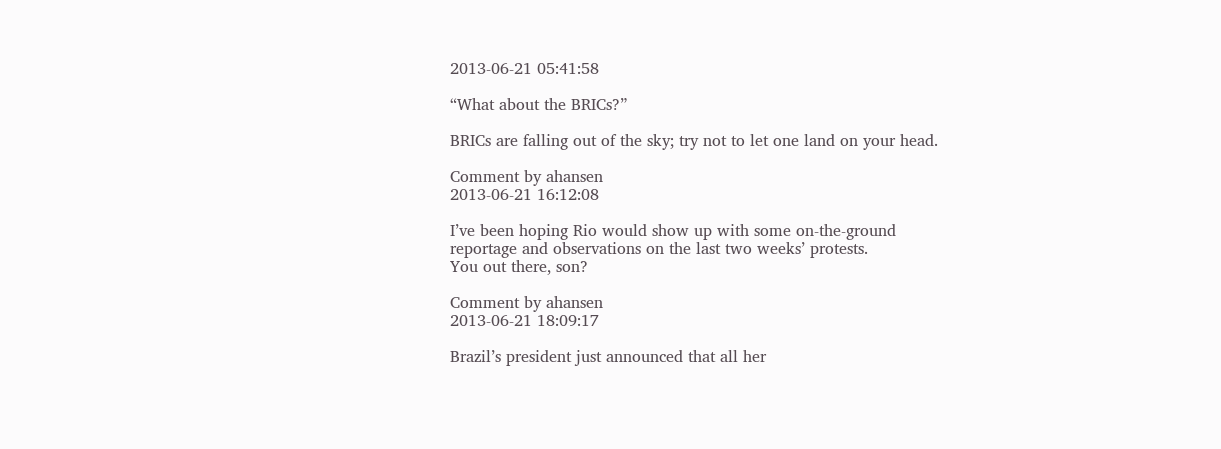2013-06-21 05:41:58

“What about the BRICs?”

BRICs are falling out of the sky; try not to let one land on your head.

Comment by ahansen
2013-06-21 16:12:08

I’ve been hoping Rio would show up with some on-the-ground reportage and observations on the last two weeks’ protests.
You out there, son?

Comment by ahansen
2013-06-21 18:09:17

Brazil’s president just announced that all her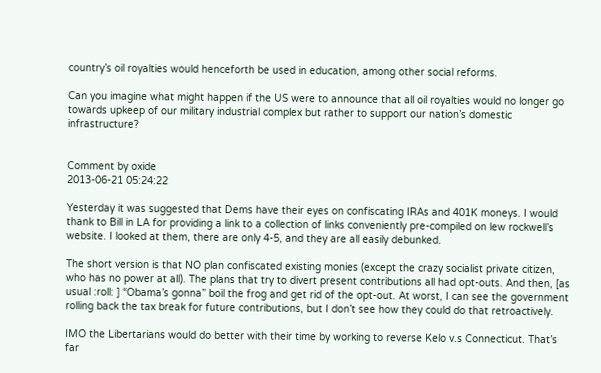country’s oil royalties would henceforth be used in education, among other social reforms.

Can you imagine what might happen if the US were to announce that all oil royalties would no longer go towards upkeep of our military industrial complex but rather to support our nation’s domestic infrastructure?


Comment by oxide
2013-06-21 05:24:22

Yesterday it was suggested that Dems have their eyes on confiscating IRAs and 401K moneys. I would thank to Bill in LA for providing a link to a collection of links conveniently pre-compiled on lew rockwell’s website. I looked at them, there are only 4-5, and they are all easily debunked.

The short version is that NO plan confiscated existing monies (except the crazy socialist private citizen, who has no power at all). The plans that try to divert present contributions all had opt-outs. And then, [as usual :roll: ] “Obama’s gonna” boil the frog and get rid of the opt-out. At worst, I can see the government rolling back the tax break for future contributions, but I don’t see how they could do that retroactively.

IMO the Libertarians would do better with their time by working to reverse Kelo v.s Connecticut. That’s far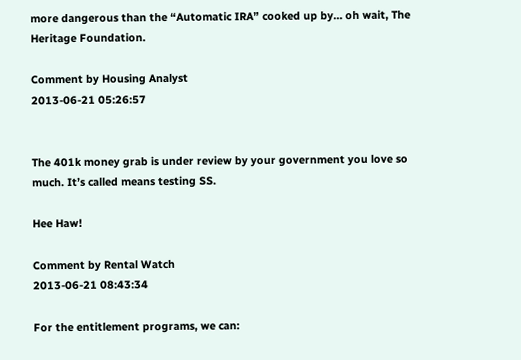more dangerous than the “Automatic IRA” cooked up by… oh wait, The Heritage Foundation.

Comment by Housing Analyst
2013-06-21 05:26:57


The 401k money grab is under review by your government you love so much. It’s called means testing SS.

Hee Haw!

Comment by Rental Watch
2013-06-21 08:43:34

For the entitlement programs, we can: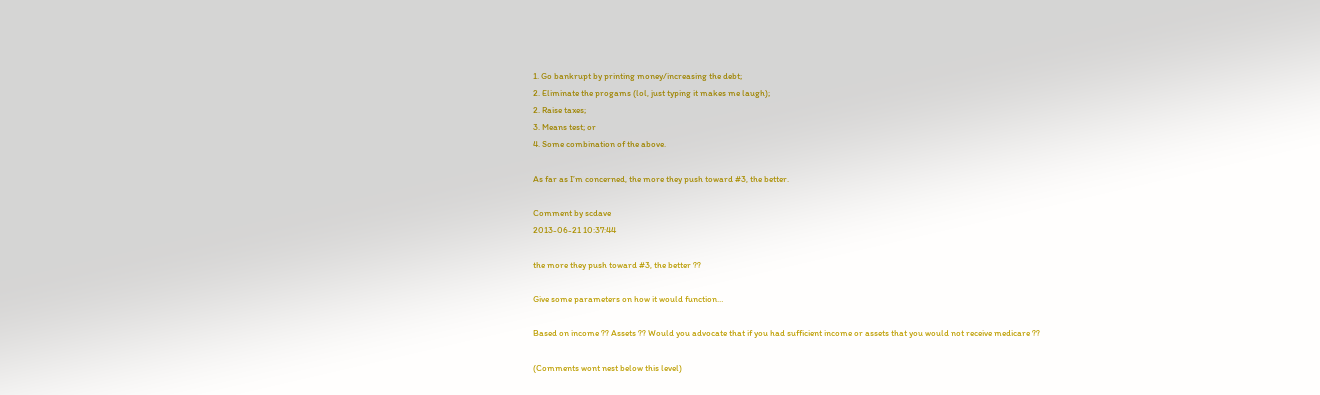1. Go bankrupt by printing money/increasing the debt;
2. Eliminate the progams (lol, just typing it makes me laugh);
2. Raise taxes;
3. Means test; or
4. Some combination of the above.

As far as I’m concerned, the more they push toward #3, the better.

Comment by scdave
2013-06-21 10:37:44

the more they push toward #3, the better ??

Give some parameters on how it would function…

Based on income ?? Assets ?? Would you advocate that if you had sufficient income or assets that you would not receive medicare ??

(Comments wont nest below this level)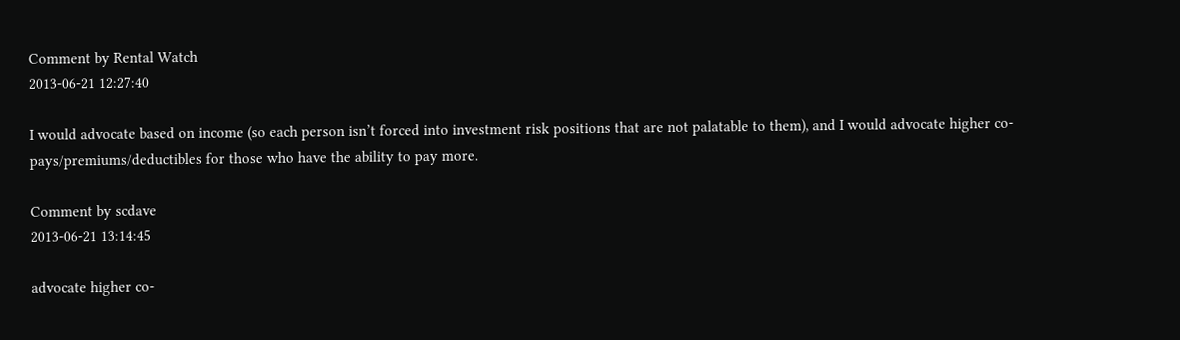Comment by Rental Watch
2013-06-21 12:27:40

I would advocate based on income (so each person isn’t forced into investment risk positions that are not palatable to them), and I would advocate higher co-pays/premiums/deductibles for those who have the ability to pay more.

Comment by scdave
2013-06-21 13:14:45

advocate higher co-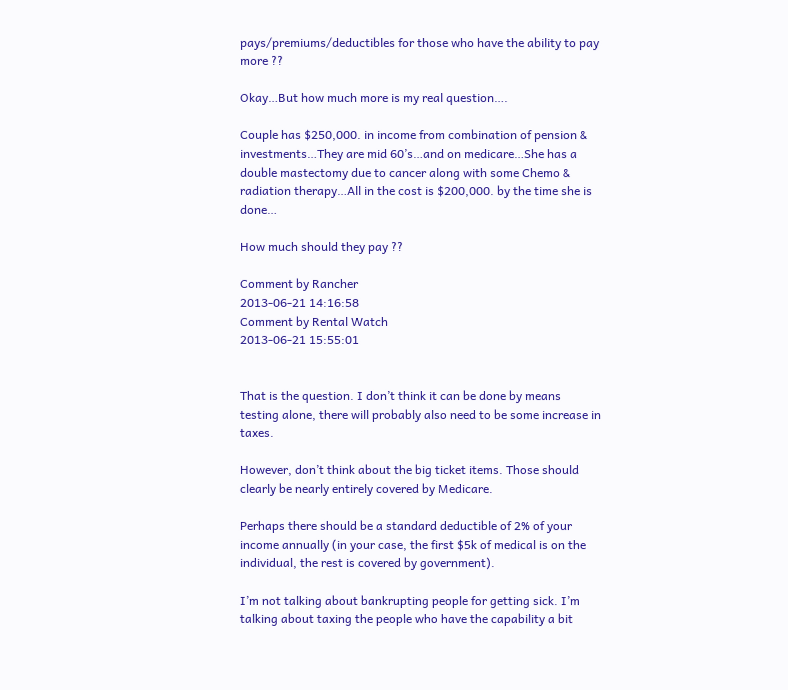pays/premiums/deductibles for those who have the ability to pay more ??

Okay…But how much more is my real question….

Couple has $250,000. in income from combination of pension & investments…They are mid 60’s…and on medicare…She has a double mastectomy due to cancer along with some Chemo & radiation therapy…All in the cost is $200,000. by the time she is done…

How much should they pay ??

Comment by Rancher
2013-06-21 14:16:58
Comment by Rental Watch
2013-06-21 15:55:01


That is the question. I don’t think it can be done by means testing alone, there will probably also need to be some increase in taxes.

However, don’t think about the big ticket items. Those should clearly be nearly entirely covered by Medicare.

Perhaps there should be a standard deductible of 2% of your income annually (in your case, the first $5k of medical is on the individual, the rest is covered by government).

I’m not talking about bankrupting people for getting sick. I’m talking about taxing the people who have the capability a bit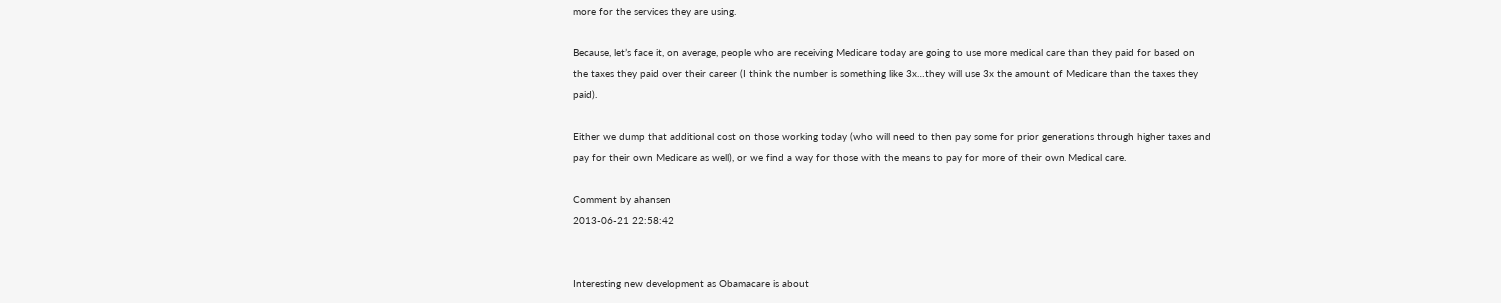more for the services they are using.

Because, let’s face it, on average, people who are receiving Medicare today are going to use more medical care than they paid for based on the taxes they paid over their career (I think the number is something like 3x…they will use 3x the amount of Medicare than the taxes they paid).

Either we dump that additional cost on those working today (who will need to then pay some for prior generations through higher taxes and pay for their own Medicare as well), or we find a way for those with the means to pay for more of their own Medical care.

Comment by ahansen
2013-06-21 22:58:42


Interesting new development as Obamacare is about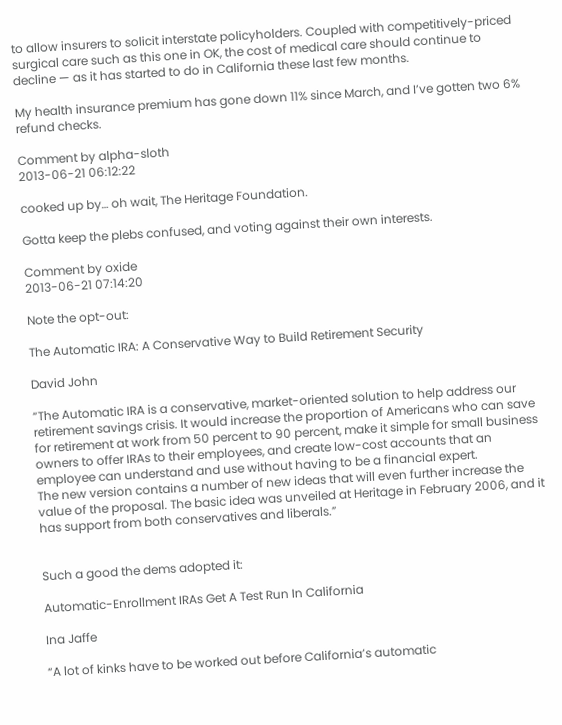to allow insurers to solicit interstate policyholders. Coupled with competitively-priced surgical care such as this one in OK, the cost of medical care should continue to decline — as it has started to do in California these last few months.

My health insurance premium has gone down 11% since March, and I’ve gotten two 6% refund checks.

Comment by alpha-sloth
2013-06-21 06:12:22

cooked up by… oh wait, The Heritage Foundation.

Gotta keep the plebs confused, and voting against their own interests.

Comment by oxide
2013-06-21 07:14:20

Note the opt-out:

The Automatic IRA: A Conservative Way to Build Retirement Security

David John

“The Automatic IRA is a conservative, market-oriented solution to help address our retirement savings crisis. It would increase the proportion of Americans who can save for retirement at work from 50 percent to 90 percent, make it simple for small business owners to offer IRAs to their employees, and create low-cost accounts that an employee can understand and use without having to be a financial expert.
The new version contains a number of new ideas that will even further increase the value of the proposal. The basic idea was unveiled at Heritage in February 2006, and it has support from both conservatives and liberals.”


Such a good the dems adopted it:

Automatic-Enrollment IRAs Get A Test Run In California

Ina Jaffe

“A lot of kinks have to be worked out before California’s automatic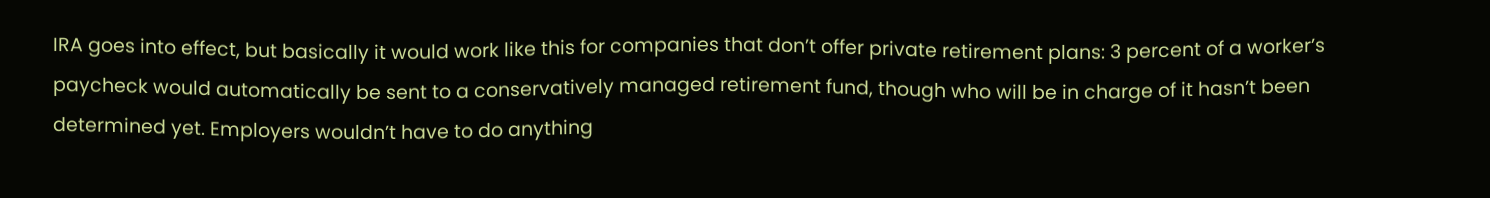IRA goes into effect, but basically it would work like this for companies that don’t offer private retirement plans: 3 percent of a worker’s paycheck would automatically be sent to a conservatively managed retirement fund, though who will be in charge of it hasn’t been determined yet. Employers wouldn’t have to do anything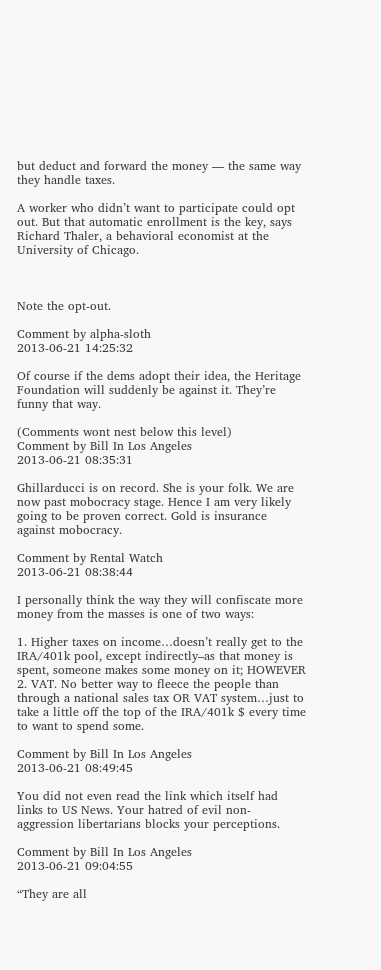but deduct and forward the money — the same way they handle taxes.

A worker who didn’t want to participate could opt out. But that automatic enrollment is the key, says Richard Thaler, a behavioral economist at the University of Chicago.



Note the opt-out.

Comment by alpha-sloth
2013-06-21 14:25:32

Of course if the dems adopt their idea, the Heritage Foundation will suddenly be against it. They’re funny that way.

(Comments wont nest below this level)
Comment by Bill In Los Angeles
2013-06-21 08:35:31

Ghillarducci is on record. She is your folk. We are now past mobocracy stage. Hence I am very likely going to be proven correct. Gold is insurance against mobocracy.

Comment by Rental Watch
2013-06-21 08:38:44

I personally think the way they will confiscate more money from the masses is one of two ways:

1. Higher taxes on income…doesn’t really get to the IRA/401k pool, except indirectly–as that money is spent, someone makes some money on it; HOWEVER
2. VAT. No better way to fleece the people than through a national sales tax OR VAT system…just to take a little off the top of the IRA/401k $ every time to want to spend some.

Comment by Bill In Los Angeles
2013-06-21 08:49:45

You did not even read the link which itself had links to US News. Your hatred of evil non-aggression libertarians blocks your perceptions.

Comment by Bill In Los Angeles
2013-06-21 09:04:55

“They are all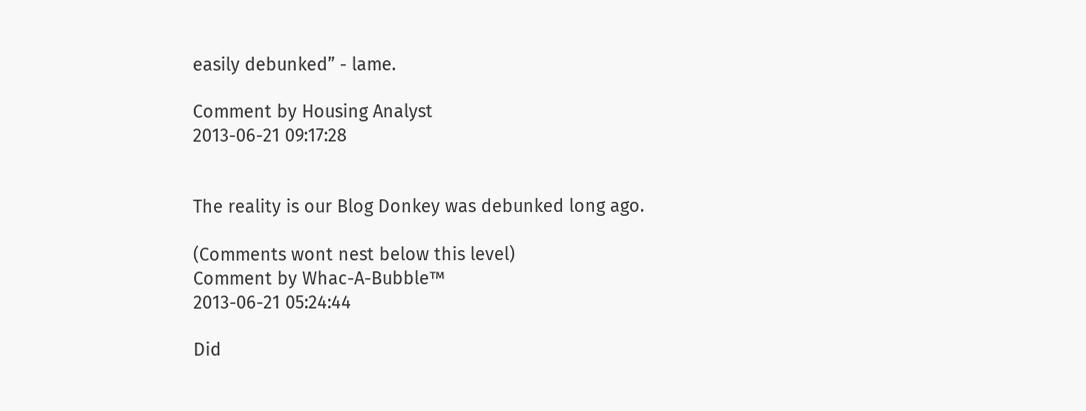easily debunked” - lame.

Comment by Housing Analyst
2013-06-21 09:17:28


The reality is our Blog Donkey was debunked long ago.

(Comments wont nest below this level)
Comment by Whac-A-Bubble™
2013-06-21 05:24:44

Did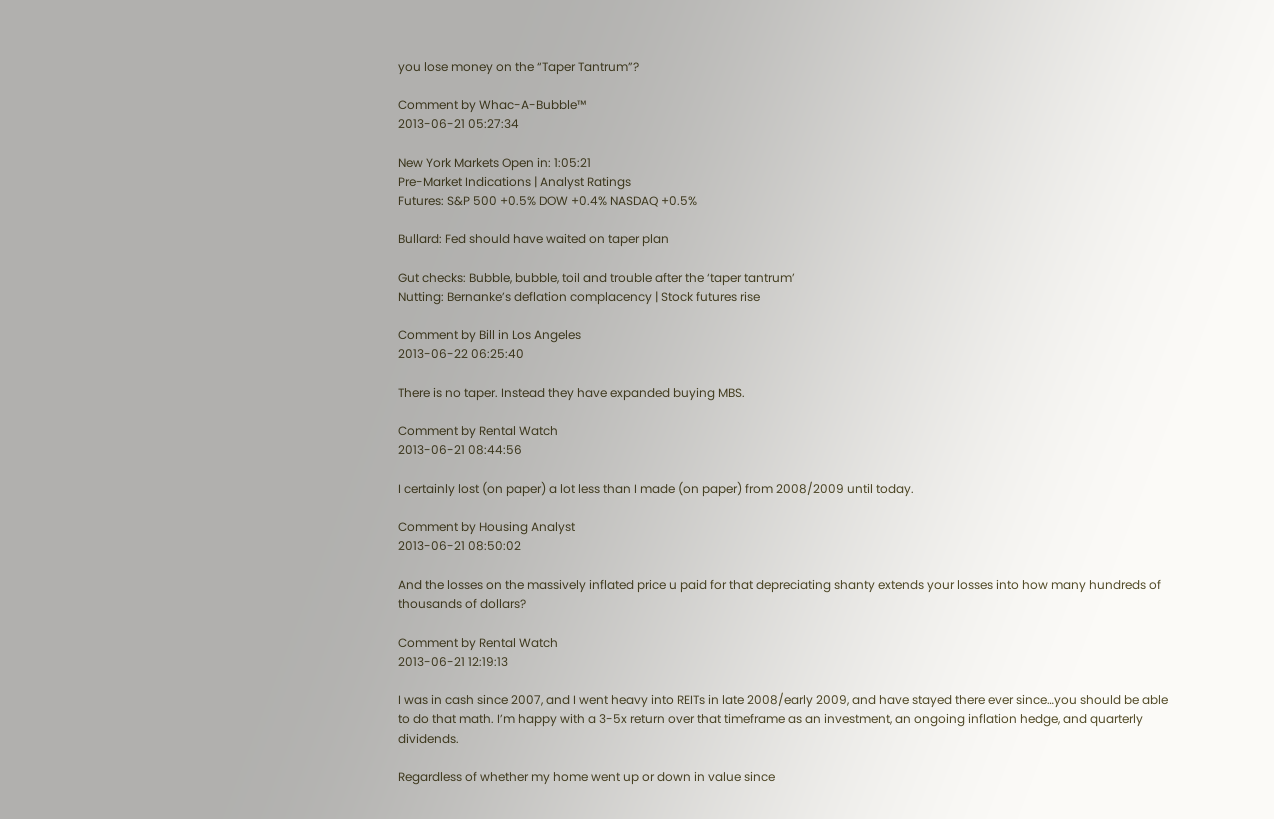you lose money on the “Taper Tantrum”?

Comment by Whac-A-Bubble™
2013-06-21 05:27:34

New York Markets Open in: 1:05:21
Pre-Market Indications | Analyst Ratings
Futures: S&P 500 +0.5% DOW +0.4% NASDAQ +0.5%

Bullard: Fed should have waited on taper plan

Gut checks: Bubble, bubble, toil and trouble after the ‘taper tantrum’
Nutting: Bernanke’s deflation complacency | Stock futures rise

Comment by Bill in Los Angeles
2013-06-22 06:25:40

There is no taper. Instead they have expanded buying MBS.

Comment by Rental Watch
2013-06-21 08:44:56

I certainly lost (on paper) a lot less than I made (on paper) from 2008/2009 until today.

Comment by Housing Analyst
2013-06-21 08:50:02

And the losses on the massively inflated price u paid for that depreciating shanty extends your losses into how many hundreds of thousands of dollars?

Comment by Rental Watch
2013-06-21 12:19:13

I was in cash since 2007, and I went heavy into REITs in late 2008/early 2009, and have stayed there ever since…you should be able to do that math. I’m happy with a 3-5x return over that timeframe as an investment, an ongoing inflation hedge, and quarterly dividends.

Regardless of whether my home went up or down in value since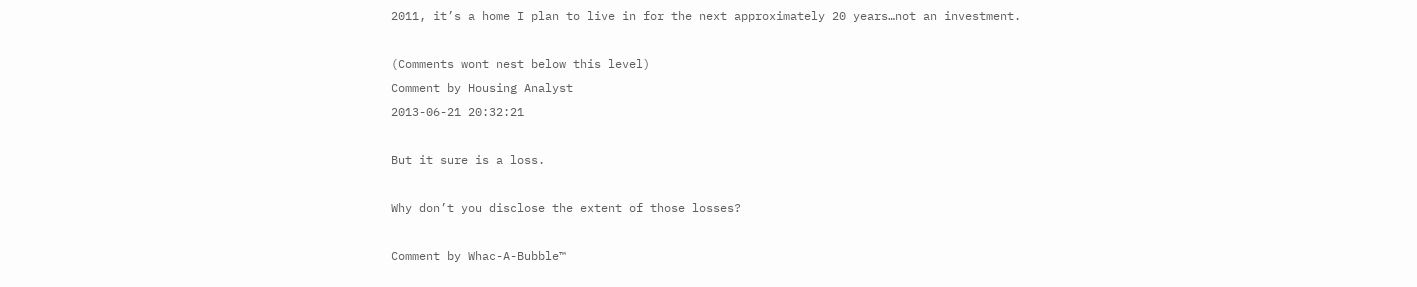2011, it’s a home I plan to live in for the next approximately 20 years…not an investment.

(Comments wont nest below this level)
Comment by Housing Analyst
2013-06-21 20:32:21

But it sure is a loss.

Why don’t you disclose the extent of those losses?

Comment by Whac-A-Bubble™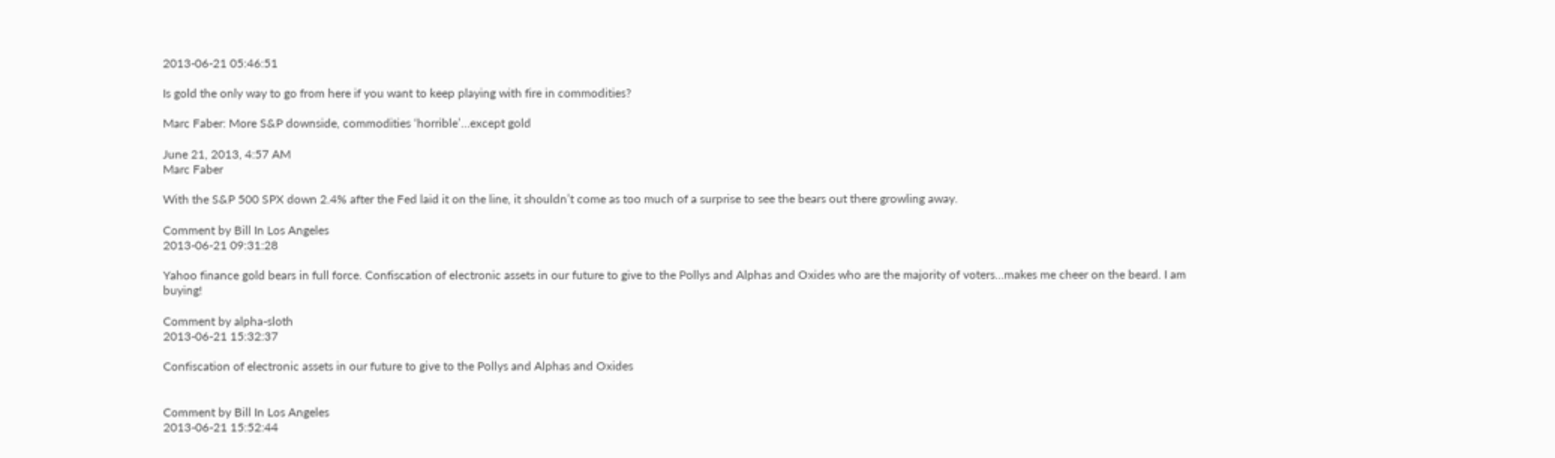2013-06-21 05:46:51

Is gold the only way to go from here if you want to keep playing with fire in commodities?

Marc Faber: More S&P downside, commodities ‘horrible’…except gold

June 21, 2013, 4:57 AM
Marc Faber

With the S&P 500 SPX down 2.4% after the Fed laid it on the line, it shouldn’t come as too much of a surprise to see the bears out there growling away.

Comment by Bill In Los Angeles
2013-06-21 09:31:28

Yahoo finance gold bears in full force. Confiscation of electronic assets in our future to give to the Pollys and Alphas and Oxides who are the majority of voters…makes me cheer on the beard. I am buying!

Comment by alpha-sloth
2013-06-21 15:32:37

Confiscation of electronic assets in our future to give to the Pollys and Alphas and Oxides


Comment by Bill In Los Angeles
2013-06-21 15:52:44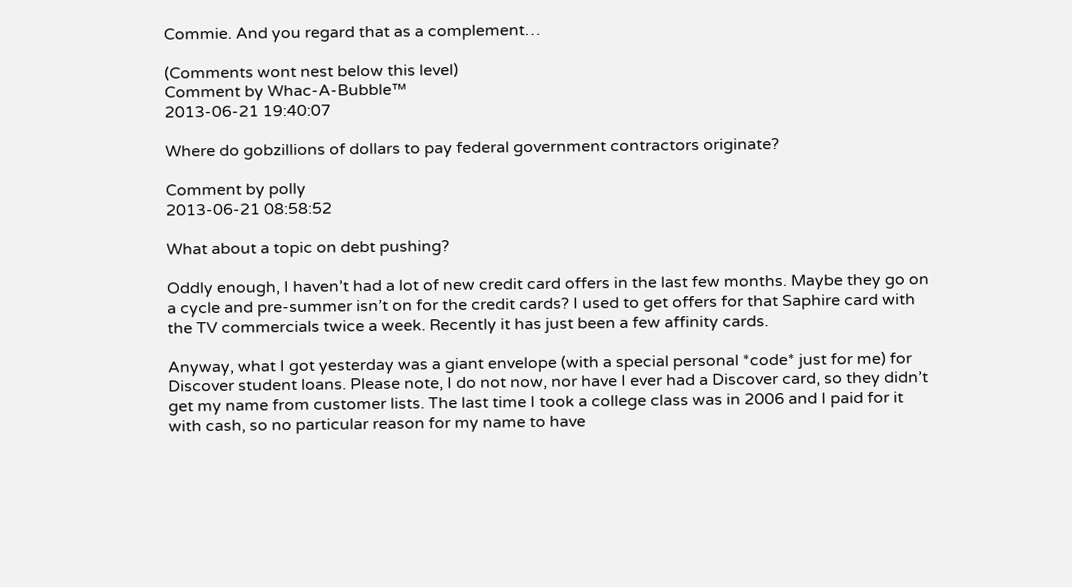Commie. And you regard that as a complement…

(Comments wont nest below this level)
Comment by Whac-A-Bubble™
2013-06-21 19:40:07

Where do gobzillions of dollars to pay federal government contractors originate?

Comment by polly
2013-06-21 08:58:52

What about a topic on debt pushing?

Oddly enough, I haven’t had a lot of new credit card offers in the last few months. Maybe they go on a cycle and pre-summer isn’t on for the credit cards? I used to get offers for that Saphire card with the TV commercials twice a week. Recently it has just been a few affinity cards.

Anyway, what I got yesterday was a giant envelope (with a special personal *code* just for me) for Discover student loans. Please note, I do not now, nor have I ever had a Discover card, so they didn’t get my name from customer lists. The last time I took a college class was in 2006 and I paid for it with cash, so no particular reason for my name to have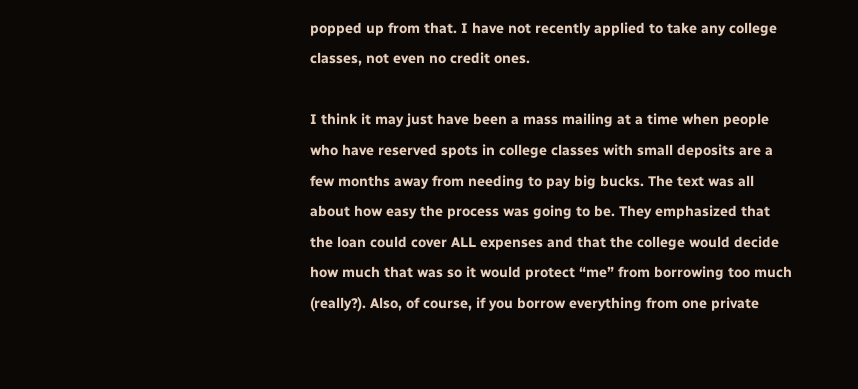popped up from that. I have not recently applied to take any college classes, not even no credit ones.

I think it may just have been a mass mailing at a time when people who have reserved spots in college classes with small deposits are a few months away from needing to pay big bucks. The text was all about how easy the process was going to be. They emphasized that the loan could cover ALL expenses and that the college would decide how much that was so it would protect “me” from borrowing too much (really?). Also, of course, if you borrow everything from one private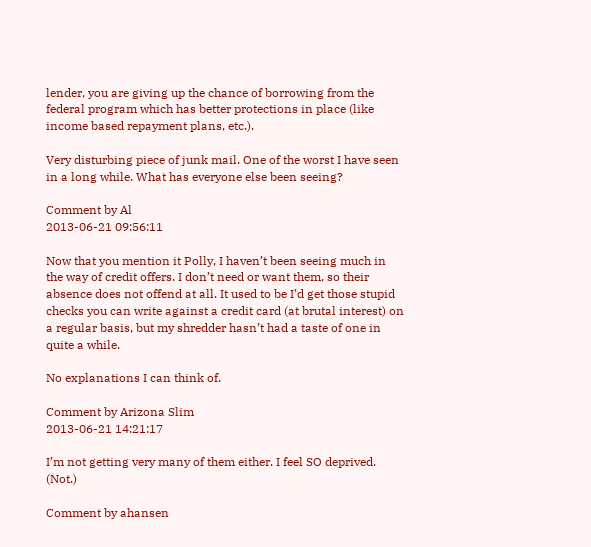lender, you are giving up the chance of borrowing from the federal program which has better protections in place (like income based repayment plans, etc.).

Very disturbing piece of junk mail. One of the worst I have seen in a long while. What has everyone else been seeing?

Comment by Al
2013-06-21 09:56:11

Now that you mention it Polly, I haven’t been seeing much in the way of credit offers. I don’t need or want them, so their absence does not offend at all. It used to be I’d get those stupid checks you can write against a credit card (at brutal interest) on a regular basis, but my shredder hasn’t had a taste of one in quite a while.

No explanations I can think of.

Comment by Arizona Slim
2013-06-21 14:21:17

I’m not getting very many of them either. I feel SO deprived. (Not.)

Comment by ahansen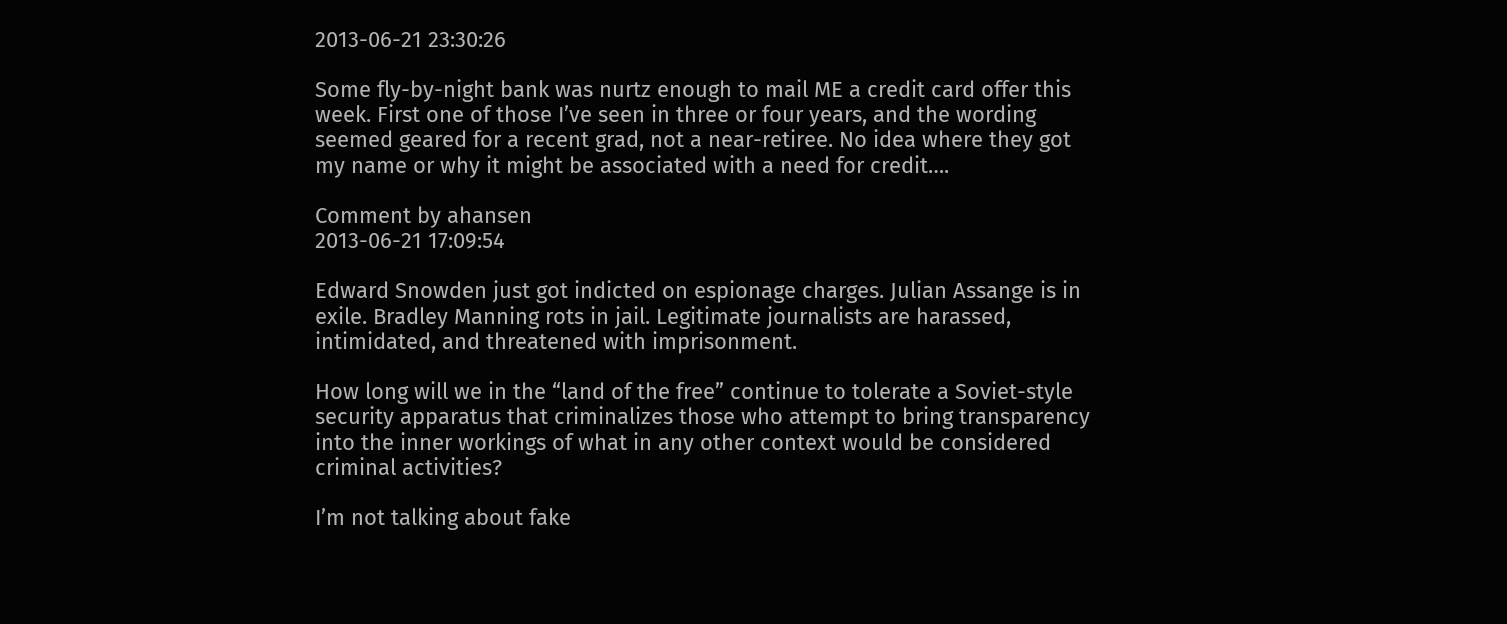2013-06-21 23:30:26

Some fly-by-night bank was nurtz enough to mail ME a credit card offer this week. First one of those I’ve seen in three or four years, and the wording seemed geared for a recent grad, not a near-retiree. No idea where they got my name or why it might be associated with a need for credit….

Comment by ahansen
2013-06-21 17:09:54

Edward Snowden just got indicted on espionage charges. Julian Assange is in exile. Bradley Manning rots in jail. Legitimate journalists are harassed, intimidated, and threatened with imprisonment.

How long will we in the “land of the free” continue to tolerate a Soviet-style security apparatus that criminalizes those who attempt to bring transparency into the inner workings of what in any other context would be considered criminal activities?

I’m not talking about fake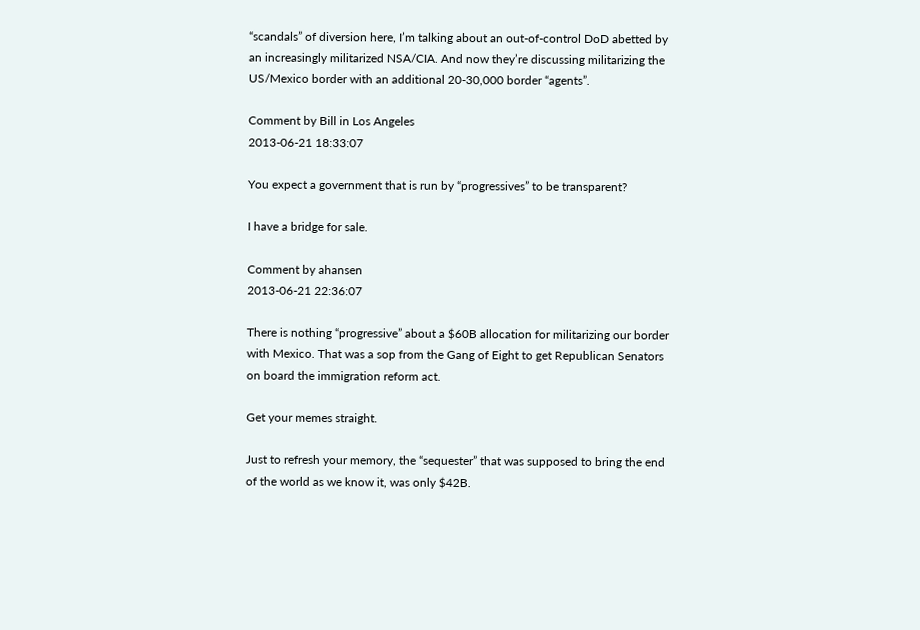“scandals” of diversion here, I’m talking about an out-of-control DoD abetted by an increasingly militarized NSA/CIA. And now they’re discussing militarizing the US/Mexico border with an additional 20-30,000 border “agents”.

Comment by Bill in Los Angeles
2013-06-21 18:33:07

You expect a government that is run by “progressives” to be transparent?

I have a bridge for sale.

Comment by ahansen
2013-06-21 22:36:07

There is nothing “progressive” about a $60B allocation for militarizing our border with Mexico. That was a sop from the Gang of Eight to get Republican Senators on board the immigration reform act.

Get your memes straight.

Just to refresh your memory, the “sequester” that was supposed to bring the end of the world as we know it, was only $42B.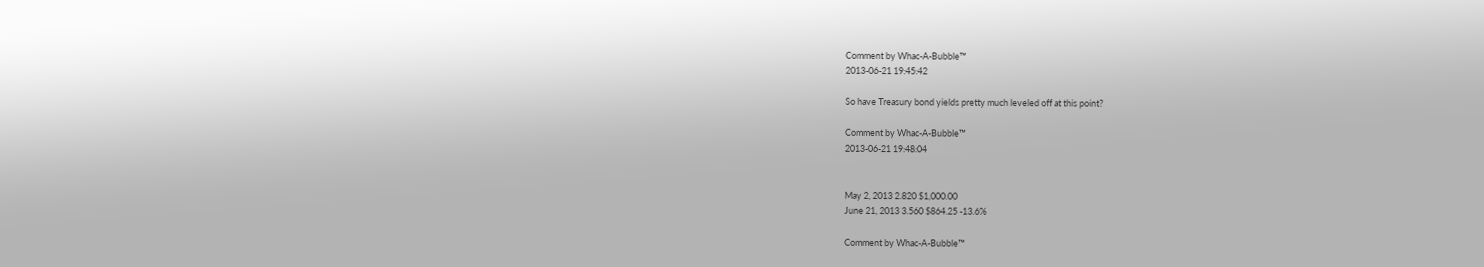Comment by Whac-A-Bubble™
2013-06-21 19:45:42

So have Treasury bond yields pretty much leveled off at this point?

Comment by Whac-A-Bubble™
2013-06-21 19:48:04


May 2, 2013 2.820 $1,000.00
June 21, 2013 3.560 $864.25 -13.6%

Comment by Whac-A-Bubble™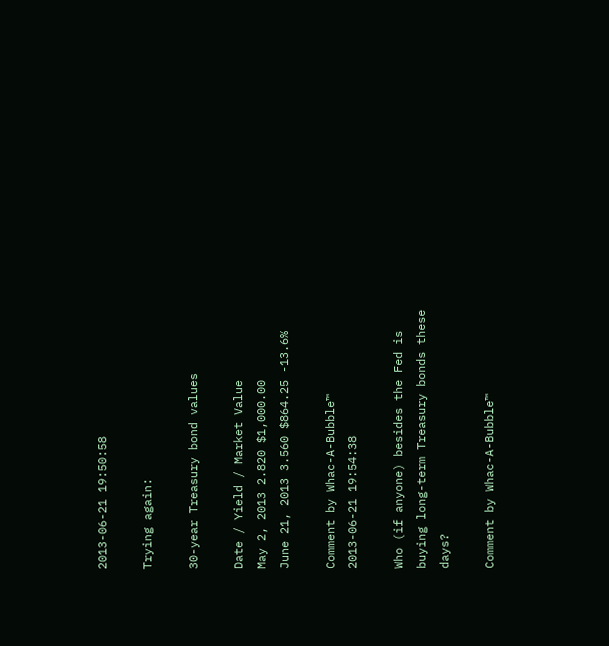2013-06-21 19:50:58

Trying again:

30-year Treasury bond values

Date / Yield / Market Value
May 2, 2013 2.820 $1,000.00
June 21, 2013 3.560 $864.25 -13.6%

Comment by Whac-A-Bubble™
2013-06-21 19:54:38

Who (if anyone) besides the Fed is buying long-term Treasury bonds these days?

Comment by Whac-A-Bubble™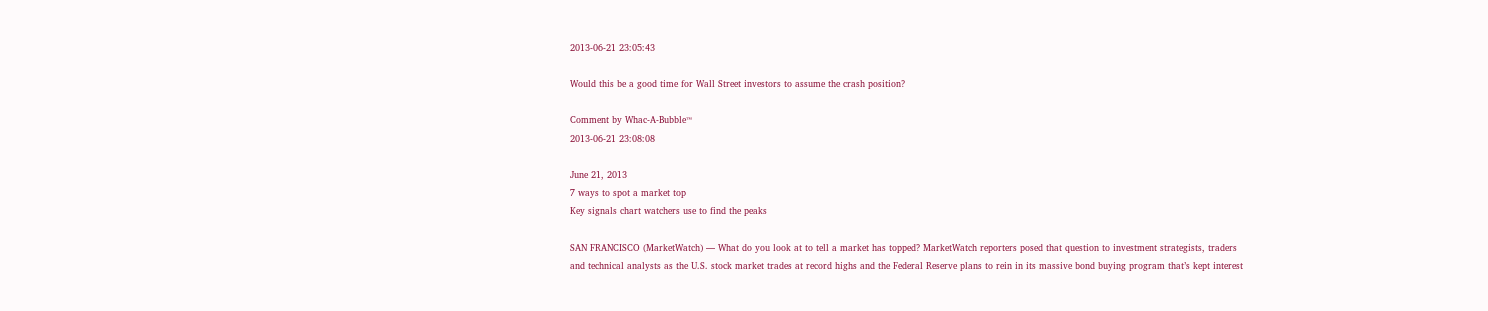2013-06-21 23:05:43

Would this be a good time for Wall Street investors to assume the crash position?

Comment by Whac-A-Bubble™
2013-06-21 23:08:08

June 21, 2013
7 ways to spot a market top
Key signals chart watchers use to find the peaks

SAN FRANCISCO (MarketWatch) — What do you look at to tell a market has topped? MarketWatch reporters posed that question to investment strategists, traders and technical analysts as the U.S. stock market trades at record highs and the Federal Reserve plans to rein in its massive bond buying program that’s kept interest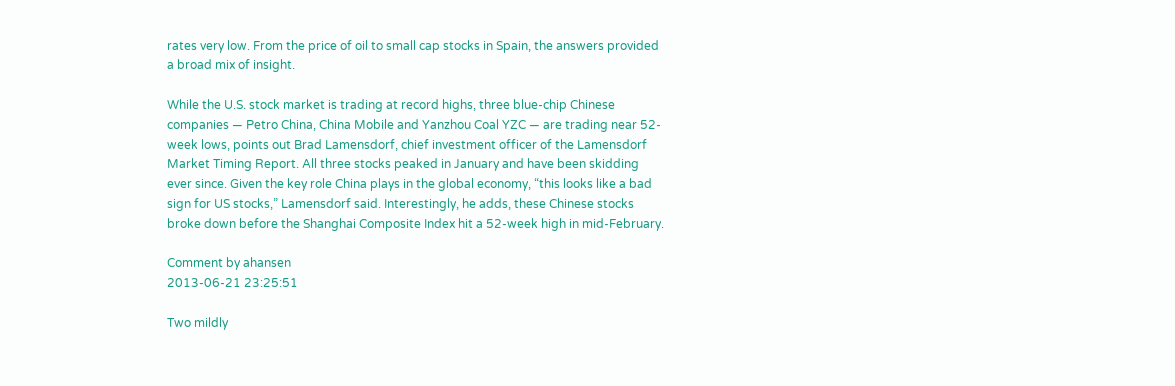rates very low. From the price of oil to small cap stocks in Spain, the answers provided a broad mix of insight.

While the U.S. stock market is trading at record highs, three blue-chip Chinese companies — Petro China, China Mobile and Yanzhou Coal YZC — are trading near 52-week lows, points out Brad Lamensdorf, chief investment officer of the Lamensdorf Market Timing Report. All three stocks peaked in January and have been skidding ever since. Given the key role China plays in the global economy, “this looks like a bad sign for US stocks,” Lamensdorf said. Interestingly, he adds, these Chinese stocks broke down before the Shanghai Composite Index hit a 52-week high in mid-February.

Comment by ahansen
2013-06-21 23:25:51

Two mildly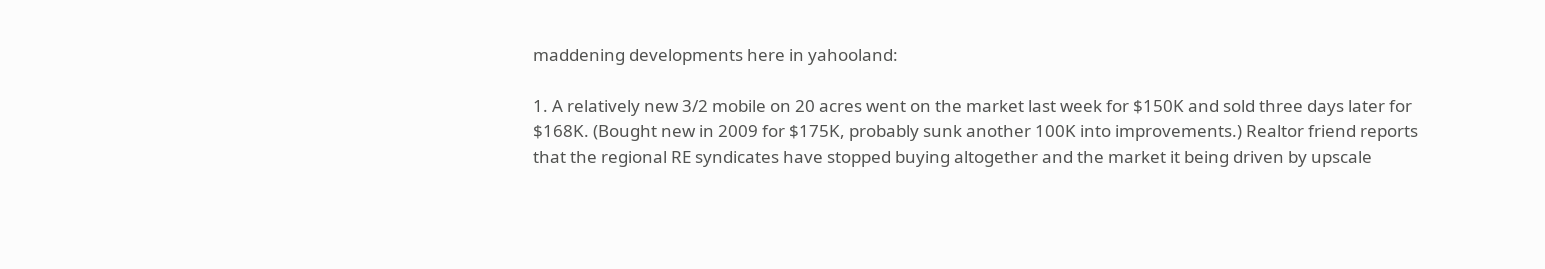maddening developments here in yahooland:

1. A relatively new 3/2 mobile on 20 acres went on the market last week for $150K and sold three days later for $168K. (Bought new in 2009 for $175K, probably sunk another 100K into improvements.) Realtor friend reports that the regional RE syndicates have stopped buying altogether and the market it being driven by upscale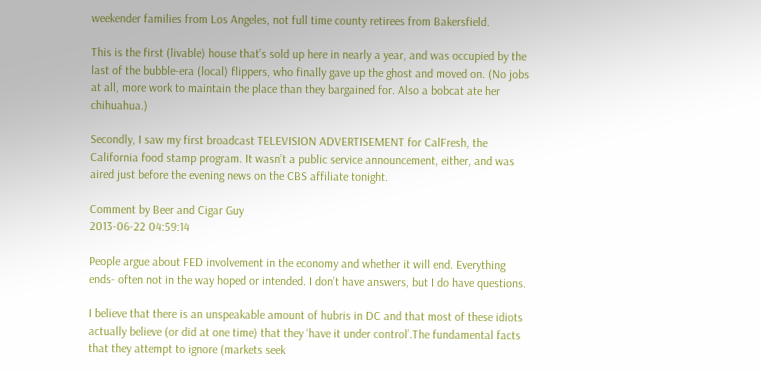weekender families from Los Angeles, not full time county retirees from Bakersfield.

This is the first (livable) house that’s sold up here in nearly a year, and was occupied by the last of the bubble-era (local) flippers, who finally gave up the ghost and moved on. (No jobs at all, more work to maintain the place than they bargained for. Also a bobcat ate her chihuahua.)

Secondly, I saw my first broadcast TELEVISION ADVERTISEMENT for CalFresh, the California food stamp program. It wasn’t a public service announcement, either, and was aired just before the evening news on the CBS affiliate tonight.

Comment by Beer and Cigar Guy
2013-06-22 04:59:14

People argue about FED involvement in the economy and whether it will end. Everything ends- often not in the way hoped or intended. I don’t have answers, but I do have questions.

I believe that there is an unspeakable amount of hubris in DC and that most of these idiots actually believe (or did at one time) that they ‘have it under control’.The fundamental facts that they attempt to ignore (markets seek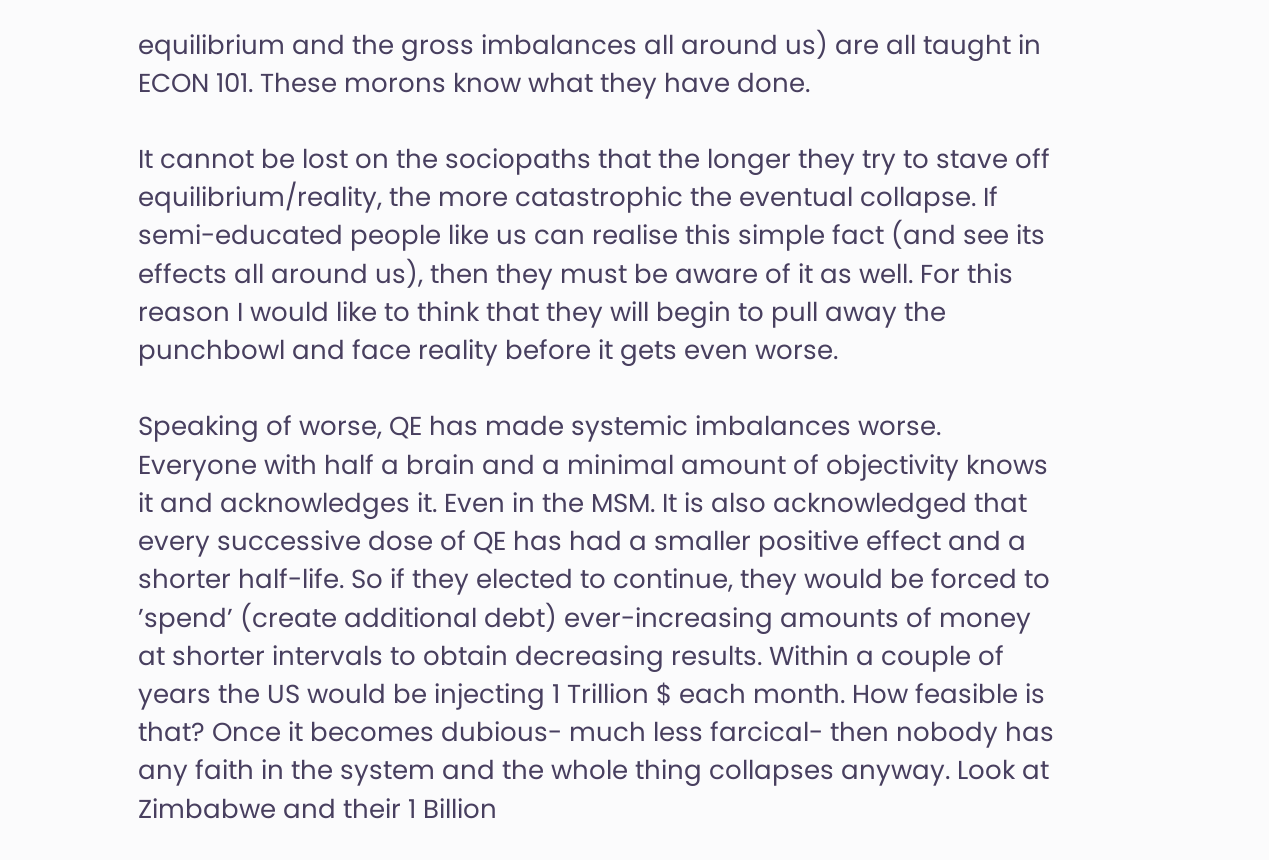equilibrium and the gross imbalances all around us) are all taught in ECON 101. These morons know what they have done.

It cannot be lost on the sociopaths that the longer they try to stave off equilibrium/reality, the more catastrophic the eventual collapse. If semi-educated people like us can realise this simple fact (and see its effects all around us), then they must be aware of it as well. For this reason I would like to think that they will begin to pull away the punchbowl and face reality before it gets even worse.

Speaking of worse, QE has made systemic imbalances worse. Everyone with half a brain and a minimal amount of objectivity knows it and acknowledges it. Even in the MSM. It is also acknowledged that every successive dose of QE has had a smaller positive effect and a shorter half-life. So if they elected to continue, they would be forced to ’spend’ (create additional debt) ever-increasing amounts of money at shorter intervals to obtain decreasing results. Within a couple of years the US would be injecting 1 Trillion $ each month. How feasible is that? Once it becomes dubious- much less farcical- then nobody has any faith in the system and the whole thing collapses anyway. Look at Zimbabwe and their 1 Billion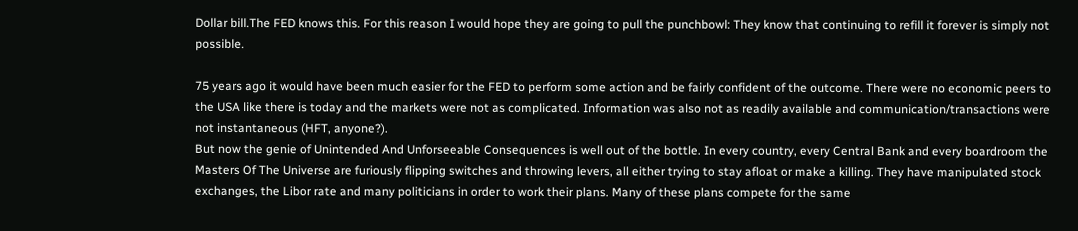Dollar bill.The FED knows this. For this reason I would hope they are going to pull the punchbowl: They know that continuing to refill it forever is simply not possible.

75 years ago it would have been much easier for the FED to perform some action and be fairly confident of the outcome. There were no economic peers to the USA like there is today and the markets were not as complicated. Information was also not as readily available and communication/transactions were not instantaneous (HFT, anyone?).
But now the genie of Unintended And Unforseeable Consequences is well out of the bottle. In every country, every Central Bank and every boardroom the Masters Of The Universe are furiously flipping switches and throwing levers, all either trying to stay afloat or make a killing. They have manipulated stock exchanges, the Libor rate and many politicians in order to work their plans. Many of these plans compete for the same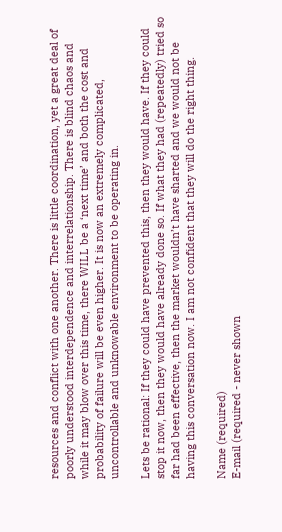resources and conflict with one another. There is little coordination, yet a great deal of poorly understood interdependence and interrelationship. There is blind chaos and while it may blow over this time, there WILL be a ‘next time’ and both the cost and probability of failure will be even higher. It is now an extremely complicated, uncontrollable and unknowable environment to be operating in.

Lets be rational: If they could have prevented this, then they would have. If they could stop it now, then they would have already done so. If what they had (repeatedly) tried so far had been effective, then the market wouldn’t have sharted and we would not be having this conversation now. I am not confident that they will do the right thing.

Name (required)
E-mail (required - never shown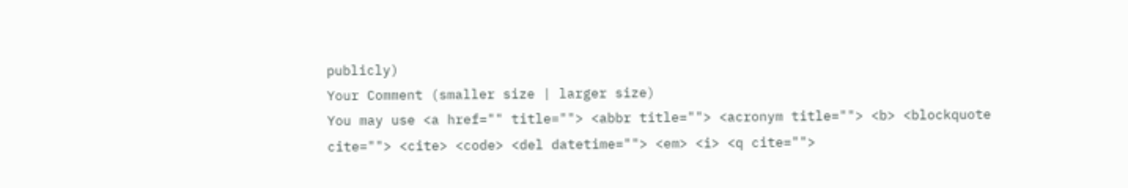publicly)
Your Comment (smaller size | larger size)
You may use <a href="" title=""> <abbr title=""> <acronym title=""> <b> <blockquote cite=""> <cite> <code> <del datetime=""> <em> <i> <q cite="">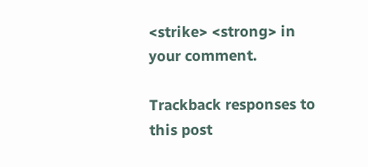<strike> <strong> in your comment.

Trackback responses to this post